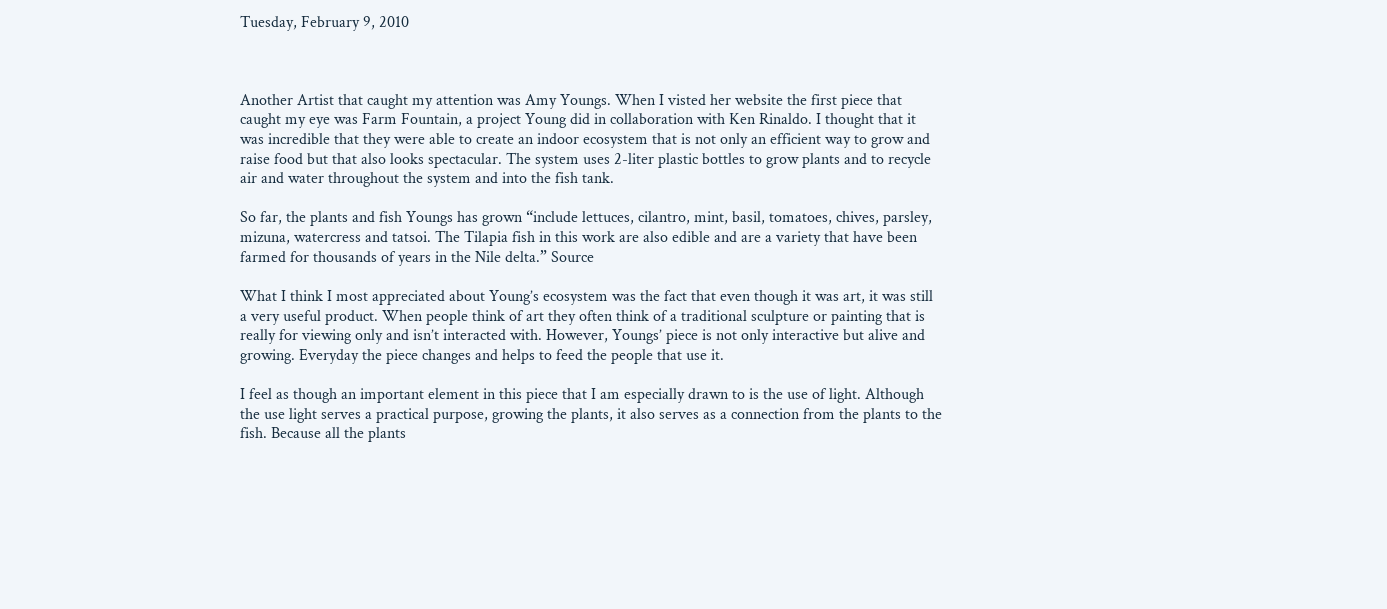Tuesday, February 9, 2010



Another Artist that caught my attention was Amy Youngs. When I visted her website the first piece that caught my eye was Farm Fountain, a project Young did in collaboration with Ken Rinaldo. I thought that it was incredible that they were able to create an indoor ecosystem that is not only an efficient way to grow and raise food but that also looks spectacular. The system uses 2-liter plastic bottles to grow plants and to recycle air and water throughout the system and into the fish tank.

So far, the plants and fish Youngs has grown “include lettuces, cilantro, mint, basil, tomatoes, chives, parsley, mizuna, watercress and tatsoi. The Tilapia fish in this work are also edible and are a variety that have been farmed for thousands of years in the Nile delta.” Source

What I think I most appreciated about Young’s ecosystem was the fact that even though it was art, it was still a very useful product. When people think of art they often think of a traditional sculpture or painting that is really for viewing only and isn’t interacted with. However, Youngs’ piece is not only interactive but alive and growing. Everyday the piece changes and helps to feed the people that use it.

I feel as though an important element in this piece that I am especially drawn to is the use of light. Although the use light serves a practical purpose, growing the plants, it also serves as a connection from the plants to the fish. Because all the plants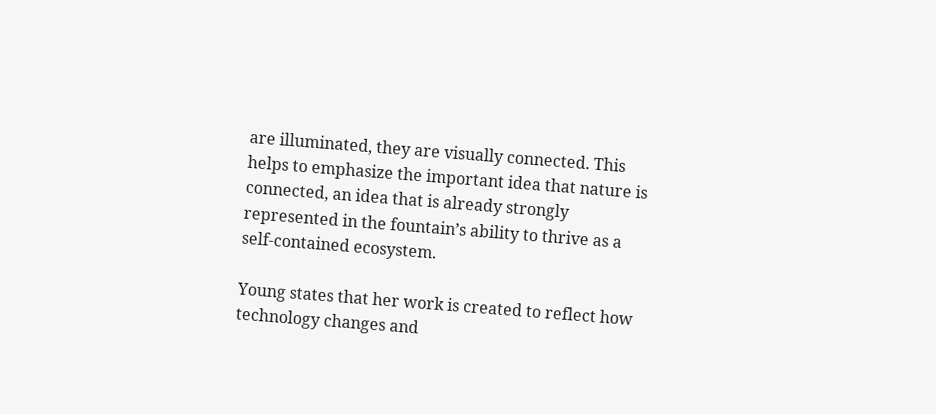are illuminated, they are visually connected. This helps to emphasize the important idea that nature is connected, an idea that is already strongly represented in the fountain’s ability to thrive as a self-contained ecosystem.

Young states that her work is created to reflect how technology changes and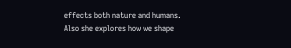effects both nature and humans. Also she explores how we shape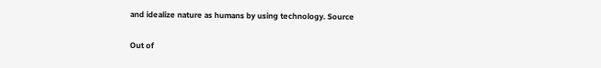and idealize nature as humans by using technology. Source

Out of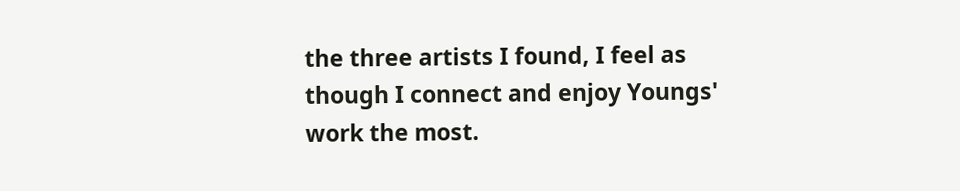the three artists I found, I feel as though I connect and enjoy Youngs' work the most.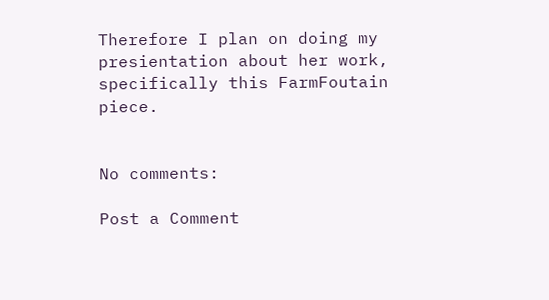Therefore I plan on doing my presientation about her work, specifically this FarmFoutain piece.


No comments:

Post a Comment